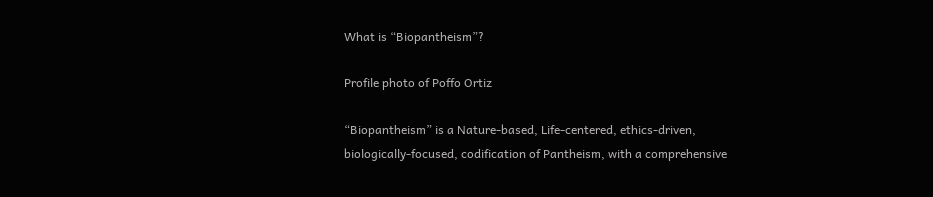What is “Biopantheism”?

Profile photo of Poffo Ortiz

“Biopantheism” is a Nature-based, Life-centered, ethics-driven, biologically-focused, codification of Pantheism, with a comprehensive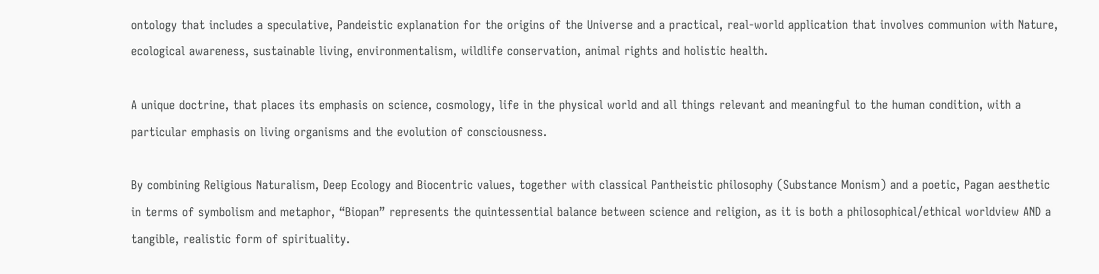ontology that includes a speculative, Pandeistic explanation for the origins of the Universe and a practical, real-world application that involves communion with Nature, ecological awareness, sustainable living, environmentalism, wildlife conservation, animal rights and holistic health.

A unique doctrine, that places its emphasis on science, cosmology, life in the physical world and all things relevant and meaningful to the human condition, with a particular emphasis on living organisms and the evolution of consciousness.

By combining Religious Naturalism, Deep Ecology and Biocentric values, together with classical Pantheistic philosophy (Substance Monism) and a poetic, Pagan aesthetic in terms of symbolism and metaphor, “Biopan” represents the quintessential balance between science and religion, as it is both a philosophical/ethical worldview AND a tangible, realistic form of spirituality.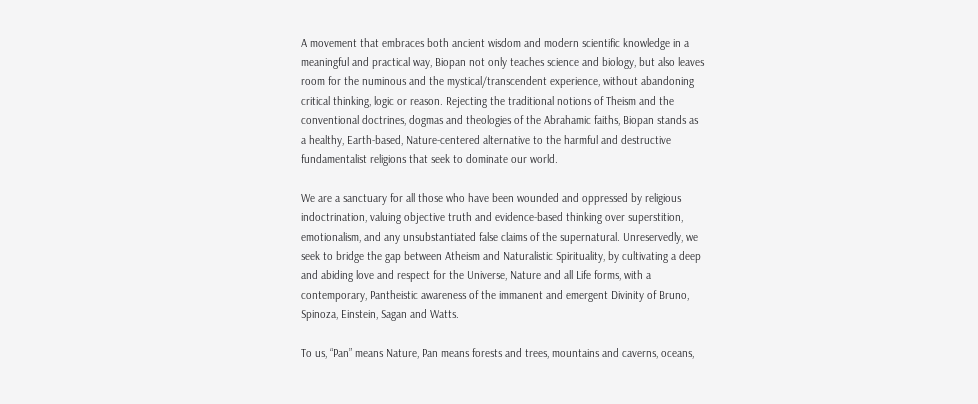A movement that embraces both ancient wisdom and modern scientific knowledge in a meaningful and practical way, Biopan not only teaches science and biology, but also leaves room for the numinous and the mystical/transcendent experience, without abandoning critical thinking, logic or reason. Rejecting the traditional notions of Theism and the conventional doctrines, dogmas and theologies of the Abrahamic faiths, Biopan stands as a healthy, Earth-based, Nature-centered alternative to the harmful and destructive fundamentalist religions that seek to dominate our world.

We are a sanctuary for all those who have been wounded and oppressed by religious indoctrination, valuing objective truth and evidence-based thinking over superstition, emotionalism, and any unsubstantiated false claims of the supernatural. Unreservedly, we seek to bridge the gap between Atheism and Naturalistic Spirituality, by cultivating a deep and abiding love and respect for the Universe, Nature and all Life forms, with a contemporary, Pantheistic awareness of the immanent and emergent Divinity of Bruno, Spinoza, Einstein, Sagan and Watts.

To us, “Pan” means Nature, Pan means forests and trees, mountains and caverns, oceans,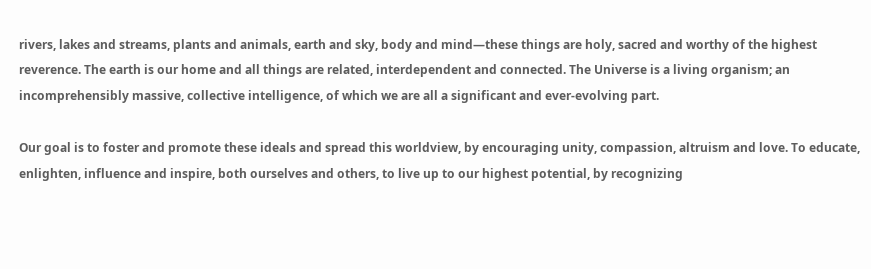rivers, lakes and streams, plants and animals, earth and sky, body and mind—these things are holy, sacred and worthy of the highest reverence. The earth is our home and all things are related, interdependent and connected. The Universe is a living organism; an incomprehensibly massive, collective intelligence, of which we are all a significant and ever-evolving part.

Our goal is to foster and promote these ideals and spread this worldview, by encouraging unity, compassion, altruism and love. To educate, enlighten, influence and inspire, both ourselves and others, to live up to our highest potential, by recognizing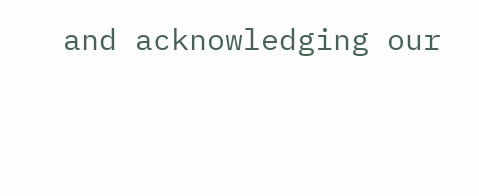and acknowledging our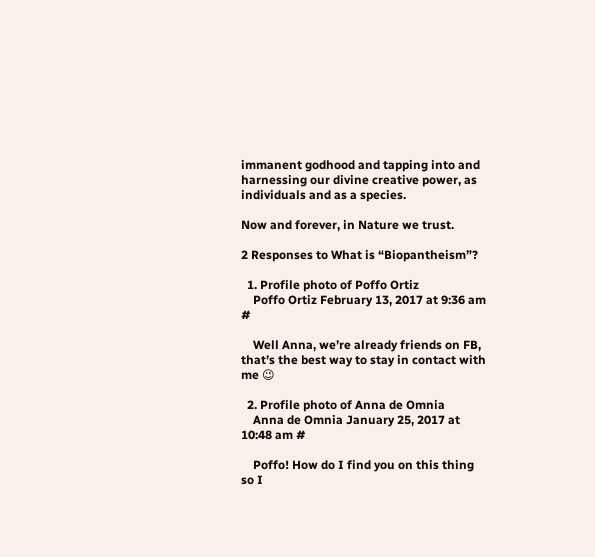immanent godhood and tapping into and harnessing our divine creative power, as individuals and as a species.

Now and forever, in Nature we trust.

2 Responses to What is “Biopantheism”?

  1. Profile photo of Poffo Ortiz
    Poffo Ortiz February 13, 2017 at 9:36 am #

    Well Anna, we’re already friends on FB, that’s the best way to stay in contact with me 😉

  2. Profile photo of Anna de Omnia
    Anna de Omnia January 25, 2017 at 10:48 am #

    Poffo! How do I find you on this thing so I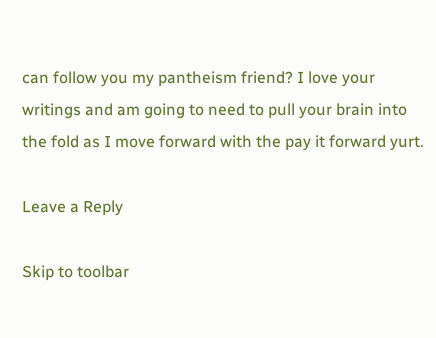can follow you my pantheism friend? I love your writings and am going to need to pull your brain into the fold as I move forward with the pay it forward yurt.

Leave a Reply

Skip to toolbar